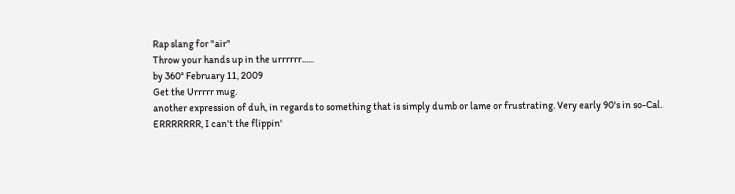Rap slang for "air"
Throw your hands up in the urrrrrr......
by 360° February 11, 2009
Get the Urrrrr mug.
another expression of duh, in regards to something that is simply dumb or lame or frustrating. Very early 90's in so-Cal.
ERRRRRRR, I can't the flippin'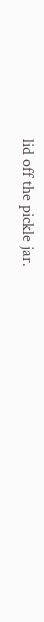lid off the pickle jar.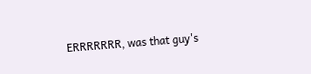ERRRRRRR, was that guy's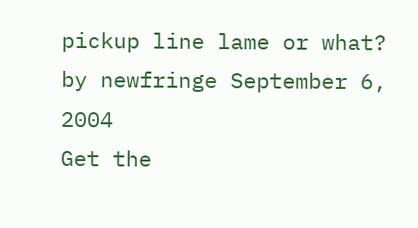pickup line lame or what?
by newfringe September 6, 2004
Get the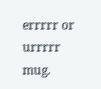errrrr or urrrrr mug.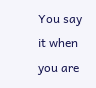You say it when you are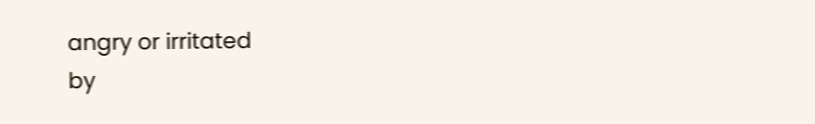angry or irritated
by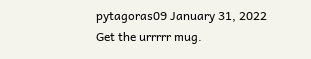pytagoras09 January 31, 2022
Get the urrrrr mug.